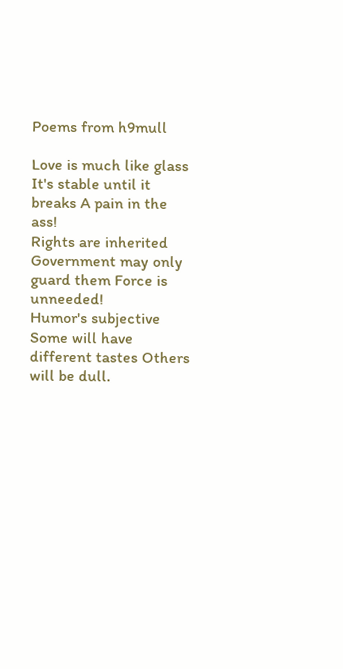Poems from h9mull

Love is much like glass It's stable until it breaks A pain in the ass!
Rights are inherited Government may only guard them Force is unneeded!
Humor's subjective Some will have different tastes Others will be dull.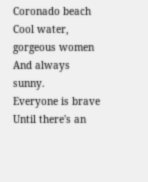Coronado beach Cool water, gorgeous women And always sunny.
Everyone is brave Until there's an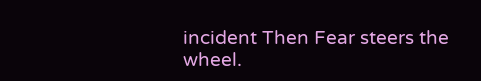incident Then Fear steers the wheel.